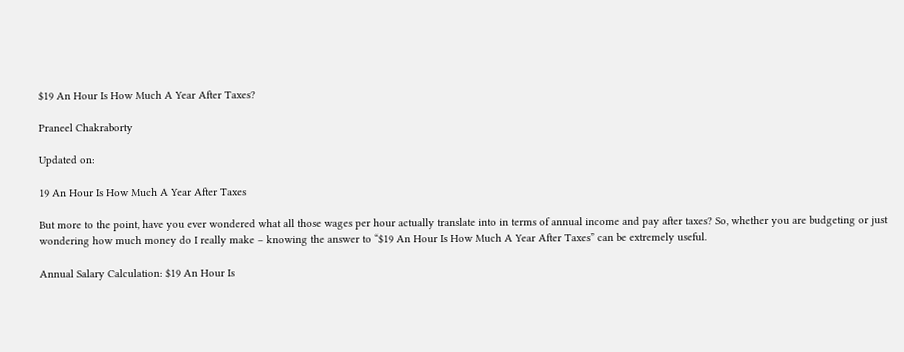$19 An Hour Is How Much A Year After Taxes?

Praneel Chakraborty

Updated on:

19 An Hour Is How Much A Year After Taxes

But more to the point, have you ever wondered what all those wages per hour actually translate into in terms of annual income and pay after taxes? So, whether you are budgeting or just wondering how much money do I really make – knowing the answer to “$19 An Hour Is How Much A Year After Taxes” can be extremely useful.

Annual Salary Calculation: $19 An Hour Is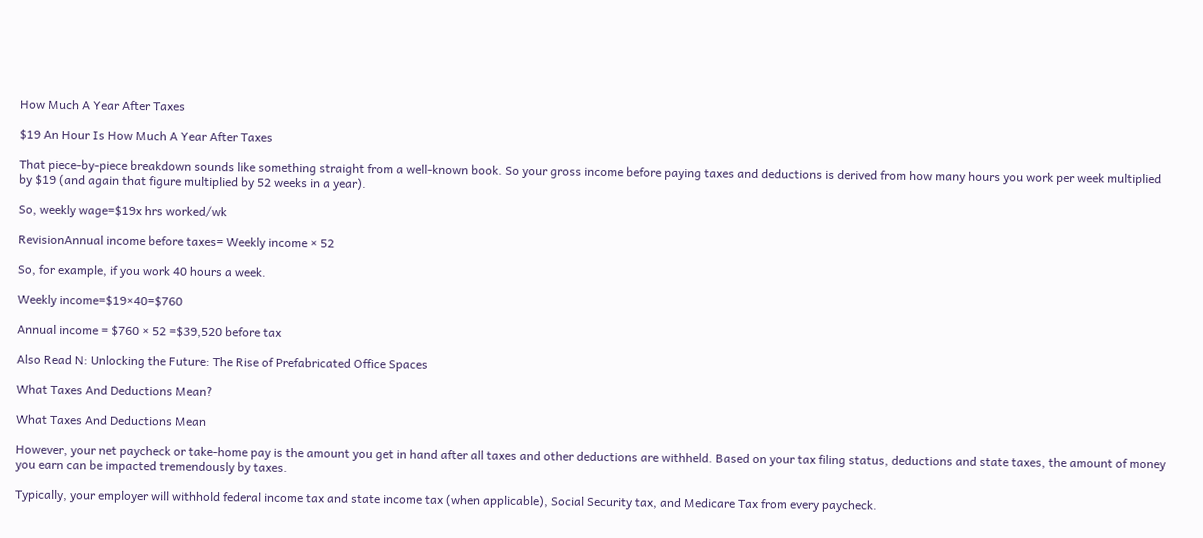How Much A Year After Taxes

$19 An Hour Is How Much A Year After Taxes

That piece-by-piece breakdown sounds like something straight from a well-known book. So your gross income before paying taxes and deductions is derived from how many hours you work per week multiplied by $19 (and again that figure multiplied by 52 weeks in a year).

So, weekly wage=$19x hrs worked/wk

RevisionAnnual income before taxes= Weekly income × 52

So, for example, if you work 40 hours a week.

Weekly income=$19×40=$760

Annual income = $760 × 52 =$39,520 before tax

Also Read N: Unlocking the Future: The Rise of Prefabricated Office Spaces

What Taxes And Deductions Mean?

What Taxes And Deductions Mean

However, your net paycheck or take-home pay is the amount you get in hand after all taxes and other deductions are withheld. Based on your tax filing status, deductions and state taxes, the amount of money you earn can be impacted tremendously by taxes.

Typically, your employer will withhold federal income tax and state income tax (when applicable), Social Security tax, and Medicare Tax from every paycheck.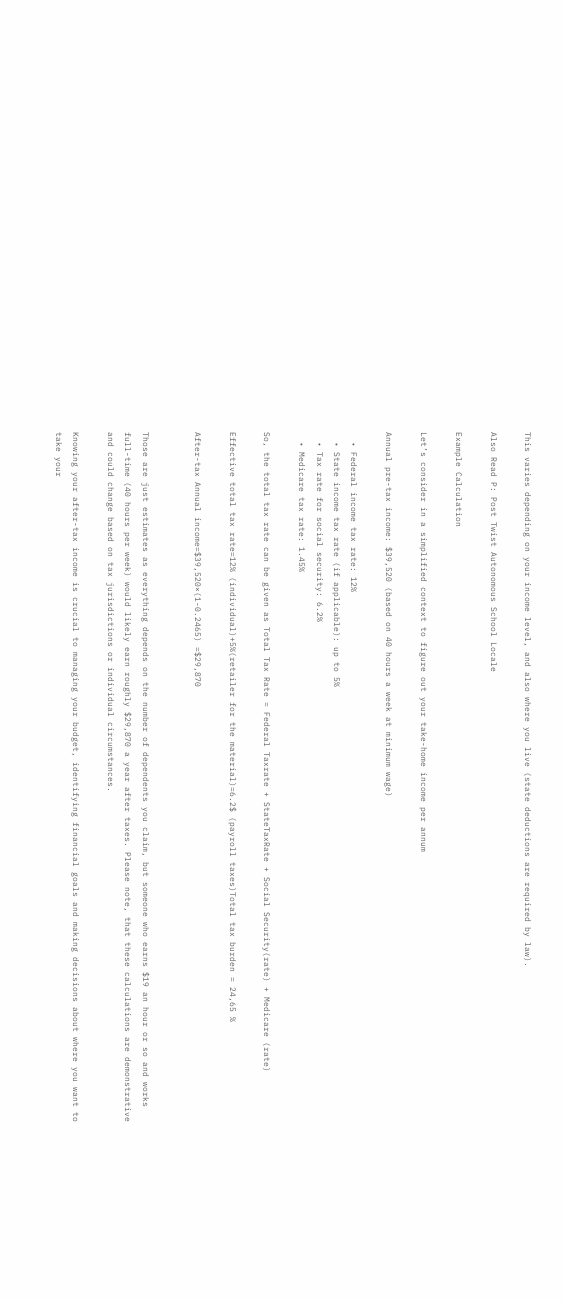This varies depending on your income level, and also where you live (state deductions are required by law).

Also Read P: Post Twist Autonomous School Locale

Example Calculation

Let’s consider in a simplified context to figure out your take-home income per annum

Annual pre-tax income: $39,520 (based on 40 hours a week at minimum wage)

  • Federal income tax rate: 12%
  • State income tax rate (if applicable): up to 5%
  • Tax rate for social security: 6.2%
  • Medicare tax rate: 1.45%

So, the total tax rate can be given as Total Tax Rate = Federal Taxrate + StateTaxRate + Social Security(rate) + Medicare (rate)

Effective total tax rate=12% (individual)+5%(retailer for the material)=6.2$ (payroll taxes)Total tax burden = 24,65 %

After-tax Annual income=$39,520×(1-0.2465) =$29,870


Those are just estimates as everything depends on the number of dependents you claim, but someone who earns $19 an hour or so and works full-time (40 hours per week) would likely earn roughly $29,870 a year after taxes. Please note, that these calculations are demonstrative and could change based on tax jurisdictions or individual circumstances.

Knowing your after-tax income is crucial to managing your budget, identifying financial goals and making decisions about where you want to take your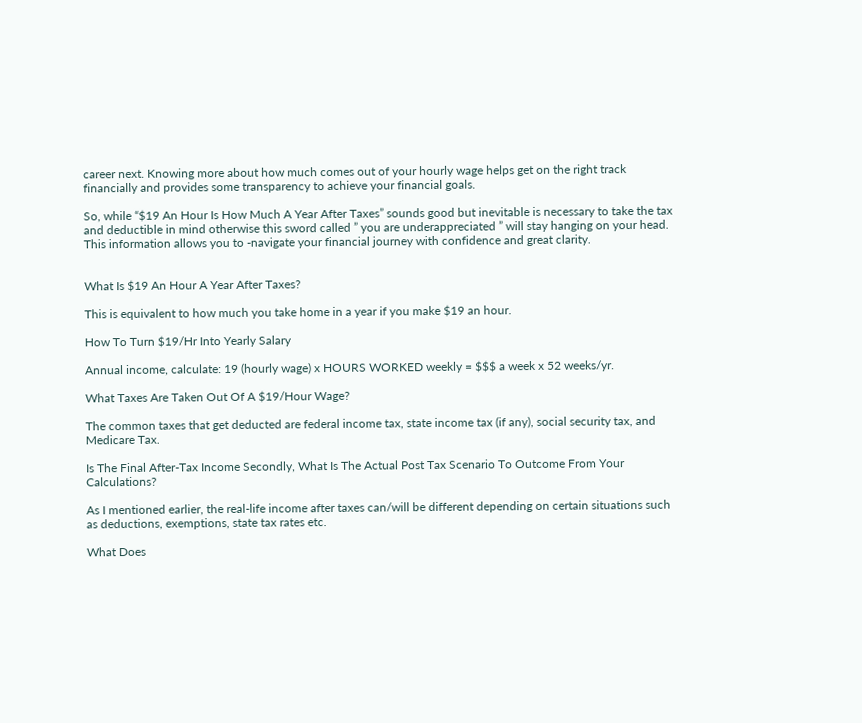career next. Knowing more about how much comes out of your hourly wage helps get on the right track financially and provides some transparency to achieve your financial goals.

So, while “$19 An Hour Is How Much A Year After Taxes” sounds good but inevitable is necessary to take the tax and deductible in mind otherwise this sword called ” you are underappreciated ” will stay hanging on your head. This information allows you to -navigate your financial journey with confidence and great clarity.


What Is $19 An Hour A Year After Taxes?

This is equivalent to how much you take home in a year if you make $19 an hour.

How To Turn $19/Hr Into Yearly Salary

Annual income, calculate: 19 (hourly wage) x HOURS WORKED weekly = $$$ a week x 52 weeks/yr.

What Taxes Are Taken Out Of A $19/Hour Wage?

The common taxes that get deducted are federal income tax, state income tax (if any), social security tax, and Medicare Tax.

Is The Final After-Tax Income Secondly, What Is The Actual Post Tax Scenario To Outcome From Your Calculations?

As I mentioned earlier, the real-life income after taxes can/will be different depending on certain situations such as deductions, exemptions, state tax rates etc.

What Does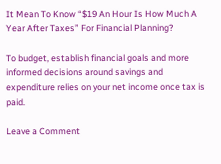It Mean To Know “$19 An Hour Is How Much A Year After Taxes” For Financial Planning?

To budget, establish financial goals and more informed decisions around savings and expenditure relies on your net income once tax is paid.

Leave a Comment